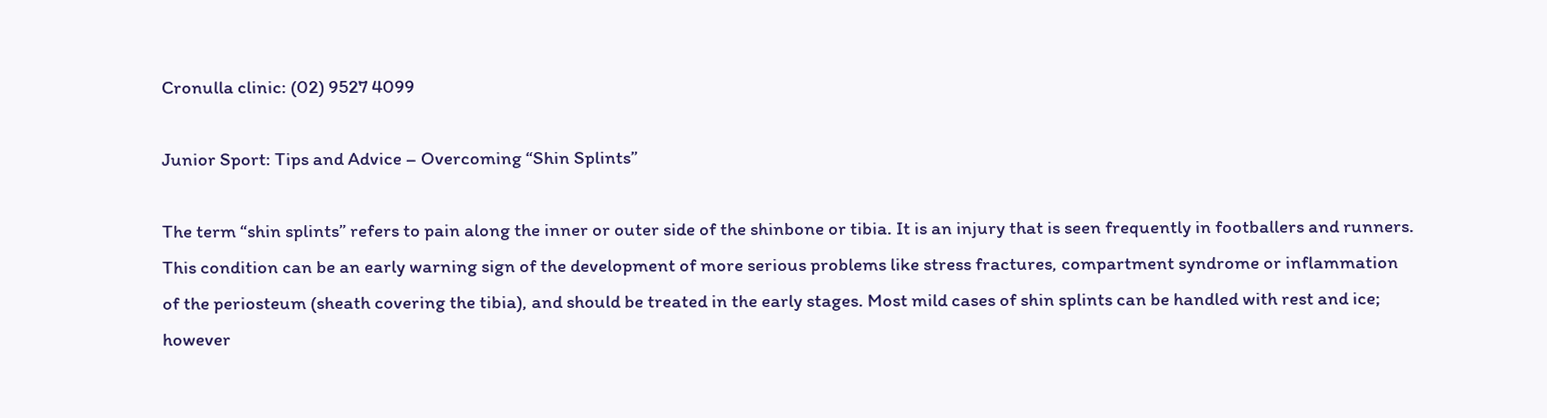Cronulla clinic: (02) 9527 4099

Junior Sport: Tips and Advice – Overcoming “Shin Splints”

The term “shin splints” refers to pain along the inner or outer side of the shinbone or tibia. It is an injury that is seen frequently in footballers and runners. This condition can be an early warning sign of the development of more serious problems like stress fractures, compartment syndrome or inflammation of the periosteum (sheath covering the tibia), and should be treated in the early stages. Most mild cases of shin splints can be handled with rest and ice; however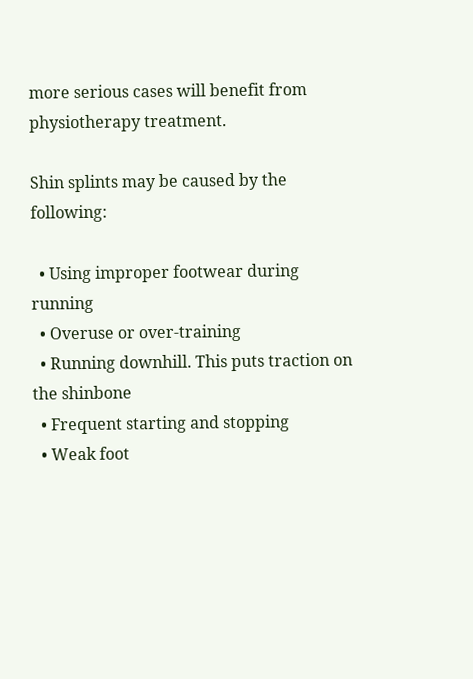more serious cases will benefit from physiotherapy treatment.

Shin splints may be caused by the following:

  • Using improper footwear during running
  • Overuse or over-training
  • Running downhill. This puts traction on the shinbone
  • Frequent starting and stopping
  • Weak foot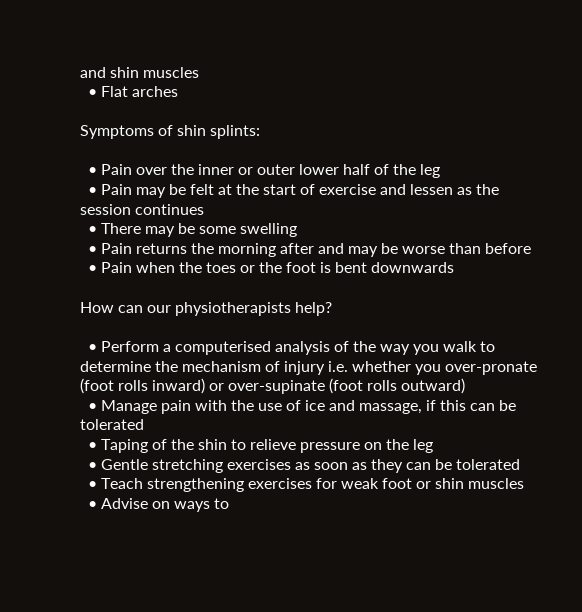and shin muscles
  • Flat arches

Symptoms of shin splints:

  • Pain over the inner or outer lower half of the leg
  • Pain may be felt at the start of exercise and lessen as the session continues
  • There may be some swelling
  • Pain returns the morning after and may be worse than before
  • Pain when the toes or the foot is bent downwards

How can our physiotherapists help?

  • Perform a computerised analysis of the way you walk to determine the mechanism of injury i.e. whether you over-pronate (foot rolls inward) or over-supinate (foot rolls outward)
  • Manage pain with the use of ice and massage, if this can be tolerated
  • Taping of the shin to relieve pressure on the leg
  • Gentle stretching exercises as soon as they can be tolerated
  • Teach strengthening exercises for weak foot or shin muscles
  • Advise on ways to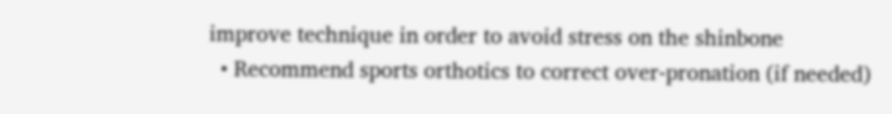improve technique in order to avoid stress on the shinbone
  • Recommend sports orthotics to correct over-pronation (if needed)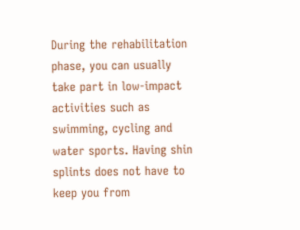During the rehabilitation phase, you can usually take part in low-impact activities such as swimming, cycling and water sports. Having shin splints does not have to keep you from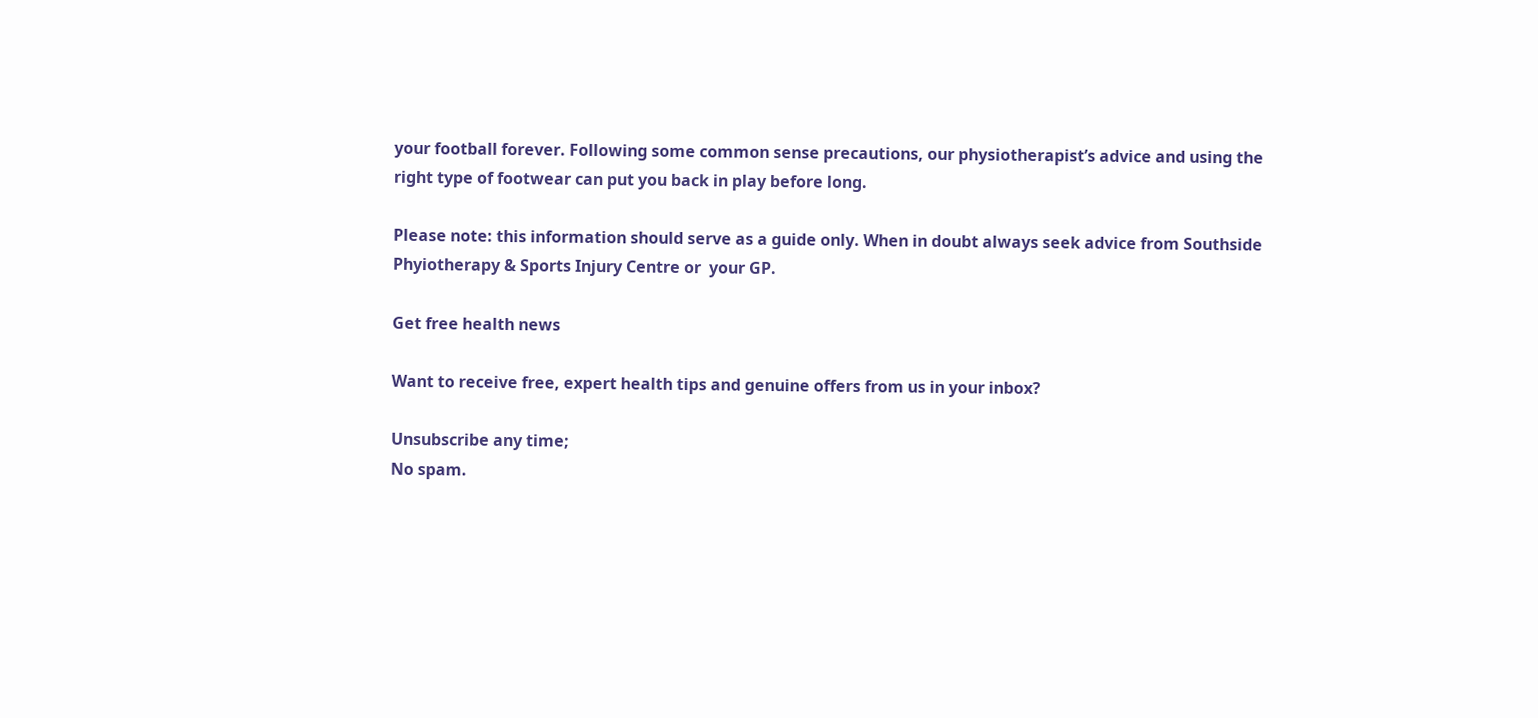your football forever. Following some common sense precautions, our physiotherapist’s advice and using the right type of footwear can put you back in play before long.

Please note: this information should serve as a guide only. When in doubt always seek advice from Southside Phyiotherapy & Sports Injury Centre or  your GP.

Get free health news

Want to receive free, expert health tips and genuine offers from us in your inbox?

Unsubscribe any time;
No spam.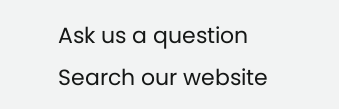Ask us a question
Search our website